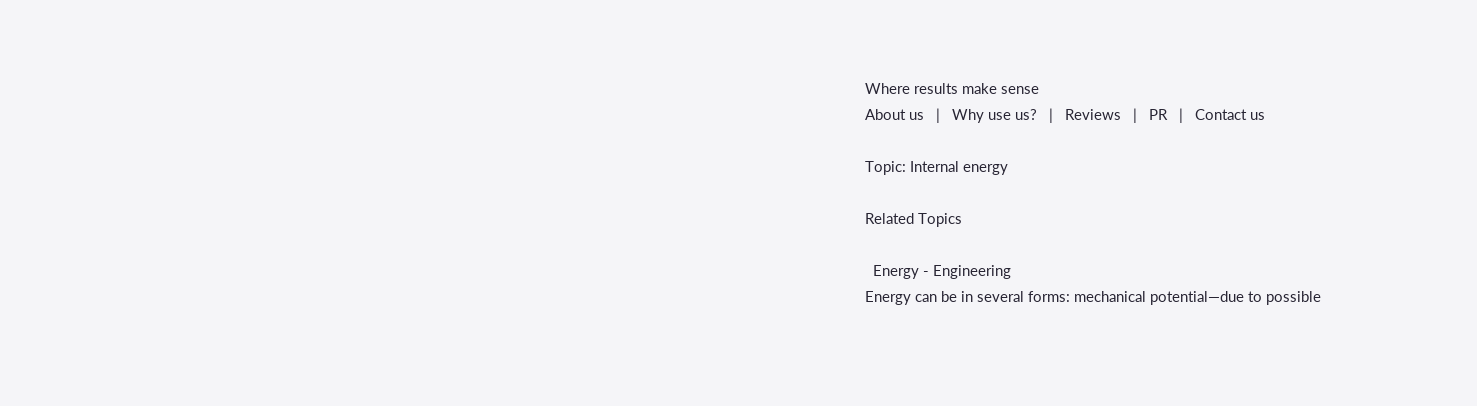Where results make sense
About us   |   Why use us?   |   Reviews   |   PR   |   Contact us

Topic: Internal energy

Related Topics

  Energy - Engineering
Energy can be in several forms: mechanical potential—due to possible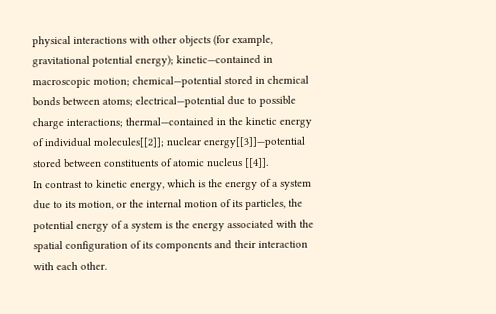physical interactions with other objects (for example, gravitational potential energy); kinetic—contained in macroscopic motion; chemical—potential stored in chemical bonds between atoms; electrical—potential due to possible charge interactions; thermal—contained in the kinetic energy of individual molecules[[2]]; nuclear energy[[3]]—potential stored between constituents of atomic nucleus [[4]].
In contrast to kinetic energy, which is the energy of a system due to its motion, or the internal motion of its particles, the potential energy of a system is the energy associated with the spatial configuration of its components and their interaction with each other.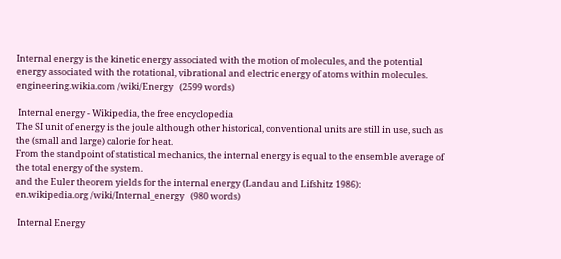Internal energy is the kinetic energy associated with the motion of molecules, and the potential energy associated with the rotational, vibrational and electric energy of atoms within molecules.
engineering.wikia.com /wiki/Energy   (2599 words)

 Internal energy - Wikipedia, the free encyclopedia
The SI unit of energy is the joule although other historical, conventional units are still in use, such as the (small and large) calorie for heat.
From the standpoint of statistical mechanics, the internal energy is equal to the ensemble average of the total energy of the system.
and the Euler theorem yields for the internal energy (Landau and Lifshitz 1986):
en.wikipedia.org /wiki/Internal_energy   (980 words)

 Internal Energy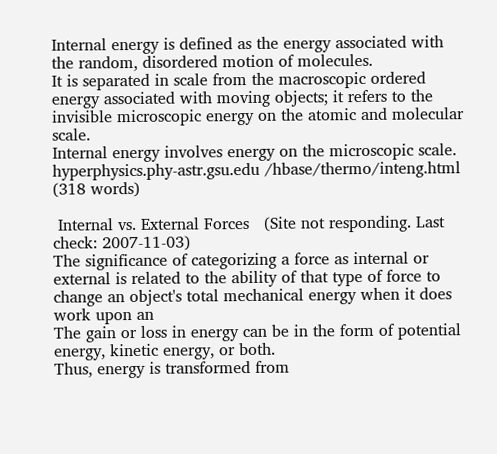Internal energy is defined as the energy associated with the random, disordered motion of molecules.
It is separated in scale from the macroscopic ordered energy associated with moving objects; it refers to the invisible microscopic energy on the atomic and molecular scale.
Internal energy involves energy on the microscopic scale.
hyperphysics.phy-astr.gsu.edu /hbase/thermo/inteng.html   (318 words)

 Internal vs. External Forces   (Site not responding. Last check: 2007-11-03)
The significance of categorizing a force as internal or external is related to the ability of that type of force to change an object's total mechanical energy when it does work upon an
The gain or loss in energy can be in the form of potential energy, kinetic energy, or both.
Thus, energy is transformed from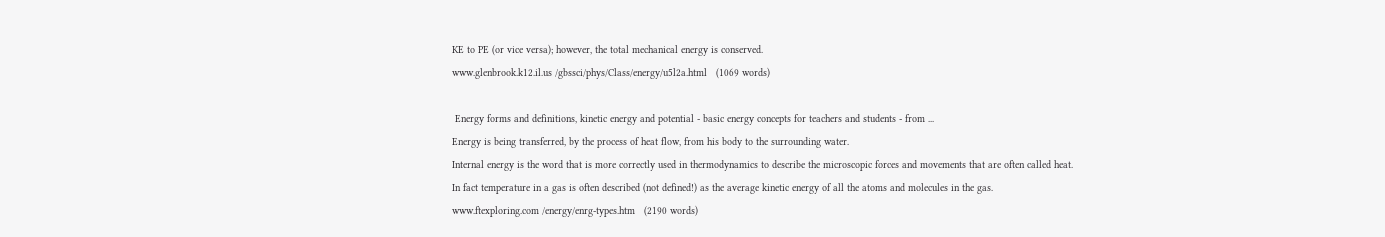KE to PE (or vice versa); however, the total mechanical energy is conserved.
www.glenbrook.k12.il.us /gbssci/phys/Class/energy/u5l2a.html   (1069 words)

 Energy forms and definitions, kinetic energy and potential - basic energy concepts for teachers and students - from ...
Energy is being transferred, by the process of heat flow, from his body to the surrounding water.
Internal energy is the word that is more correctly used in thermodynamics to describe the microscopic forces and movements that are often called heat.
In fact temperature in a gas is often described (not defined!) as the average kinetic energy of all the atoms and molecules in the gas.
www.ftexploring.com /energy/enrg-types.htm   (2190 words)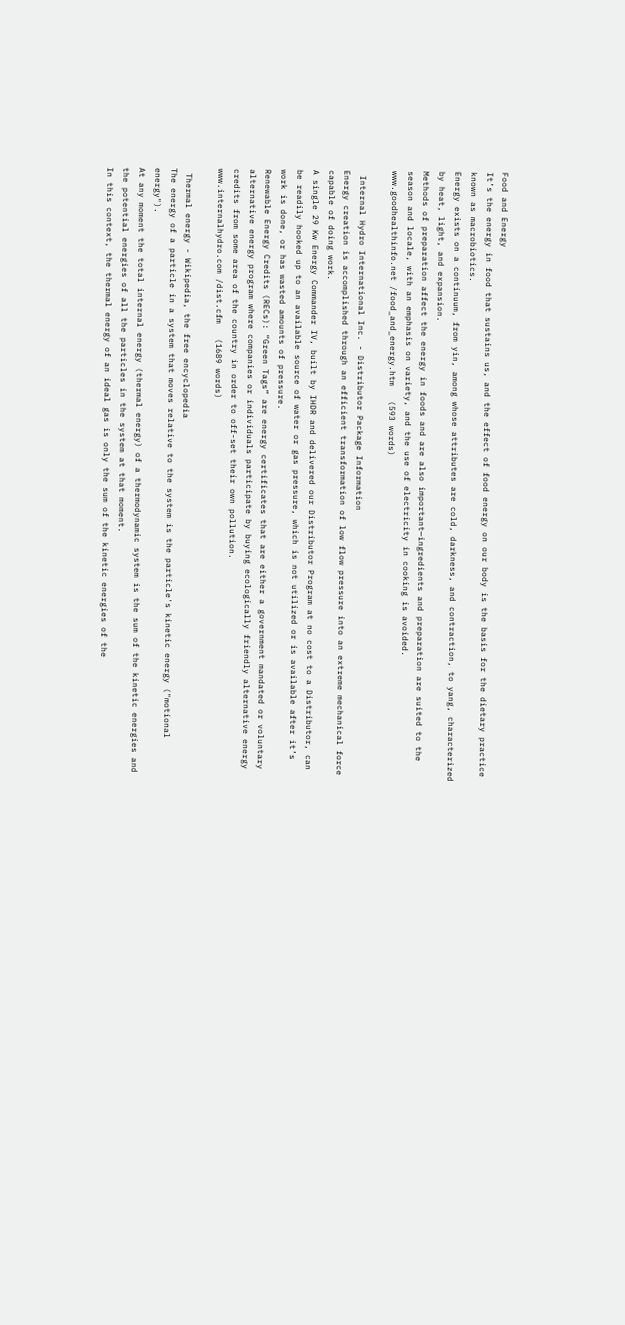Food and Energy
It’s the energy in food that sustains us, and the effect of food energy on our body is the basis for the dietary practice known as macrobiotics.
Energy exists on a continuum, from yin, among whose attributes are cold, darkness, and contraction, to yang, characterized by heat, light, and expansion.
Methods of preparation affect the energy in foods and are also important—ingredients and preparation are suited to the season and locale, with an emphasis on variety, and the use of electricity in cooking is avoided.
www.goodhealthinfo.net /food_and_energy.htm   (593 words)

 Internal Hydro International Inc. - Distributor Package Information
Energy creation is accomplished through an efficient transformation of low flow pressure into an extreme mechanical force capable of doing work.
A single 29 Kw Energy Commander IV, built by IHDR and delivered our Distributor Program at no cost to a Distributor, can be readily hooked up to an available source of water or gas pressure, which is not utilized or is available after it’s work is done, or has wasted amounts of pressure.
Renewable Energy Credits (RECs): “Green Tags” are energy certificates that are either a government mandated or voluntary alternative energy program where companies or individuals participate by buying ecologically friendly alternative energy credits from some area of the country in order to off-set their own pollution.
www.internalhydro.com /dist.cfm   (1689 words)

 Thermal energy - Wikipedia, the free encyclopedia
The energy of a particle in a system that moves relative to the system is the particle's kinetic energy ("motional energy").
At any moment the total internal energy (thermal energy) of a thermodynamic system is the sum of the kinetic energies and the potential energies of all the particles in the system at that moment.
In this context, the thermal energy of an ideal gas is only the sum of the kinetic energies of the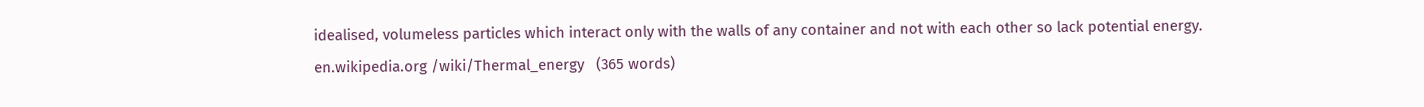idealised, volumeless particles which interact only with the walls of any container and not with each other so lack potential energy.
en.wikipedia.org /wiki/Thermal_energy   (365 words)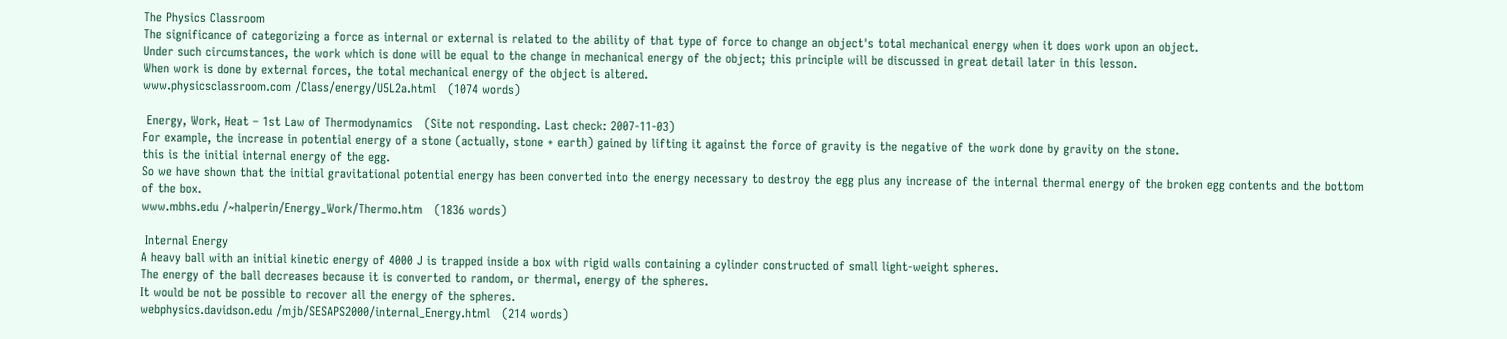The Physics Classroom
The significance of categorizing a force as internal or external is related to the ability of that type of force to change an object's total mechanical energy when it does work upon an object.
Under such circumstances, the work which is done will be equal to the change in mechanical energy of the object; this principle will be discussed in great detail later in this lesson.
When work is done by external forces, the total mechanical energy of the object is altered.
www.physicsclassroom.com /Class/energy/U5L2a.html   (1074 words)

 Energy, Work, Heat – 1st Law of Thermodynamics   (Site not responding. Last check: 2007-11-03)
For example, the increase in potential energy of a stone (actually, stone + earth) gained by lifting it against the force of gravity is the negative of the work done by gravity on the stone.
this is the initial internal energy of the egg.
So we have shown that the initial gravitational potential energy has been converted into the energy necessary to destroy the egg plus any increase of the internal thermal energy of the broken egg contents and the bottom of the box.
www.mbhs.edu /~halperin/Energy_Work/Thermo.htm   (1836 words)

 Internal Energy
A heavy ball with an initial kinetic energy of 4000 J is trapped inside a box with rigid walls containing a cylinder constructed of small light-weight spheres.
The energy of the ball decreases because it is converted to random, or thermal, energy of the spheres.
It would be not be possible to recover all the energy of the spheres.
webphysics.davidson.edu /mjb/SESAPS2000/internal_Energy.html   (214 words)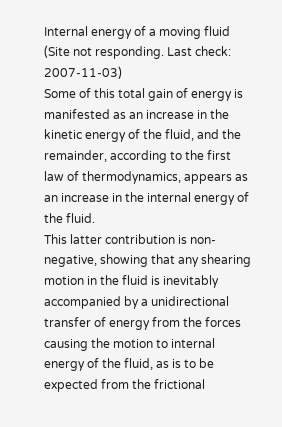Internal energy of a moving fluid   (Site not responding. Last check: 2007-11-03)
Some of this total gain of energy is manifested as an increase in the kinetic energy of the fluid, and the remainder, according to the first law of thermodynamics, appears as an increase in the internal energy of the fluid.
This latter contribution is non-negative, showing that any shearing motion in the fluid is inevitably accompanied by a unidirectional transfer of energy from the forces causing the motion to internal energy of the fluid, as is to be expected from the frictional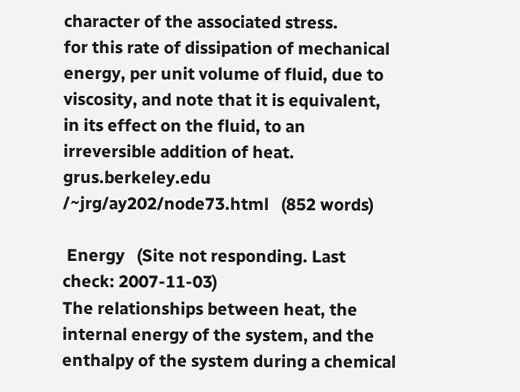character of the associated stress.
for this rate of dissipation of mechanical energy, per unit volume of fluid, due to viscosity, and note that it is equivalent, in its effect on the fluid, to an irreversible addition of heat.
grus.berkeley.edu /~jrg/ay202/node73.html   (852 words)

 Energy   (Site not responding. Last check: 2007-11-03)
The relationships between heat, the internal energy of the system, and the enthalpy of the system during a chemical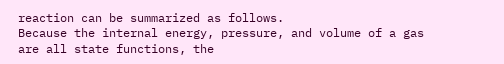reaction can be summarized as follows.
Because the internal energy, pressure, and volume of a gas are all state functions, the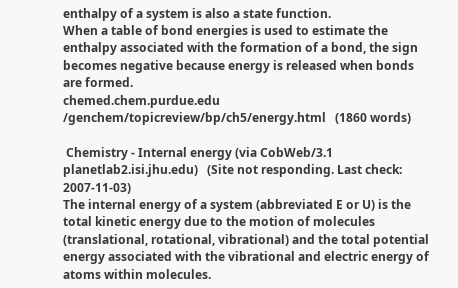enthalpy of a system is also a state function.
When a table of bond energies is used to estimate the enthalpy associated with the formation of a bond, the sign becomes negative because energy is released when bonds are formed.
chemed.chem.purdue.edu /genchem/topicreview/bp/ch5/energy.html   (1860 words)

 Chemistry - Internal energy (via CobWeb/3.1 planetlab2.isi.jhu.edu)   (Site not responding. Last check: 2007-11-03)
The internal energy of a system (abbreviated E or U) is the total kinetic energy due to the motion of molecules (translational, rotational, vibrational) and the total potential energy associated with the vibrational and electric energy of atoms within molecules.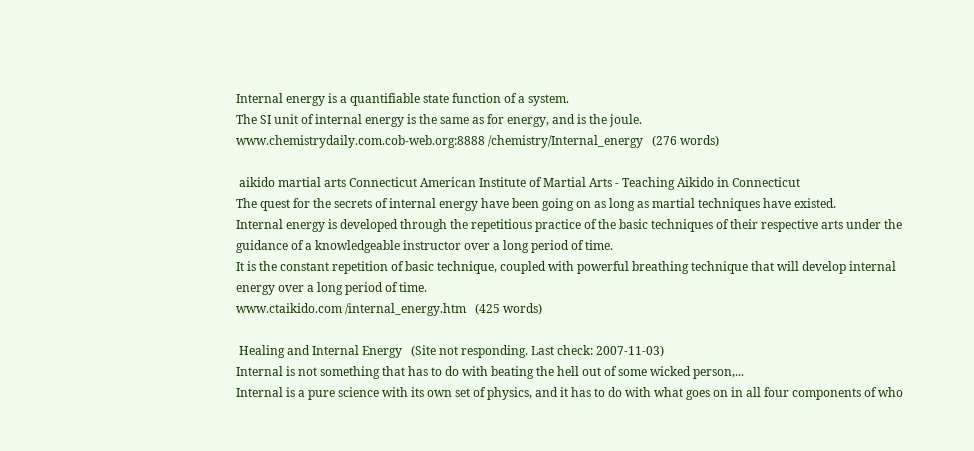Internal energy is a quantifiable state function of a system.
The SI unit of internal energy is the same as for energy, and is the joule.
www.chemistrydaily.com.cob-web.org:8888 /chemistry/Internal_energy   (276 words)

 aikido martial arts Connecticut American Institute of Martial Arts - Teaching Aikido in Connecticut
The quest for the secrets of internal energy have been going on as long as martial techniques have existed.
Internal energy is developed through the repetitious practice of the basic techniques of their respective arts under the guidance of a knowledgeable instructor over a long period of time.
It is the constant repetition of basic technique, coupled with powerful breathing technique that will develop internal energy over a long period of time.
www.ctaikido.com /internal_energy.htm   (425 words)

 Healing and Internal Energy   (Site not responding. Last check: 2007-11-03)
Internal is not something that has to do with beating the hell out of some wicked person,...
Internal is a pure science with its own set of physics, and it has to do with what goes on in all four components of who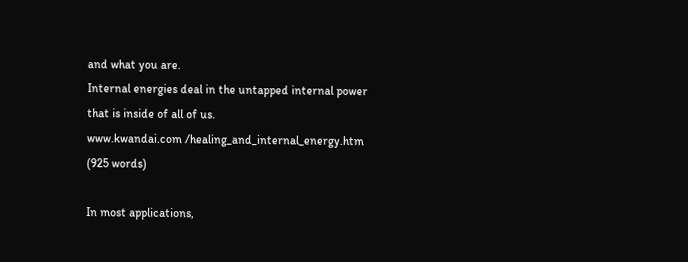and what you are.
Internal energies deal in the untapped internal power that is inside of all of us.
www.kwandai.com /healing_and_internal_energy.htm   (925 words)

In most applications,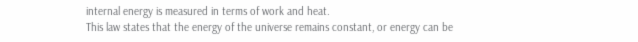internal energy is measured in terms of work and heat.
This law states that the energy of the universe remains constant, or energy can be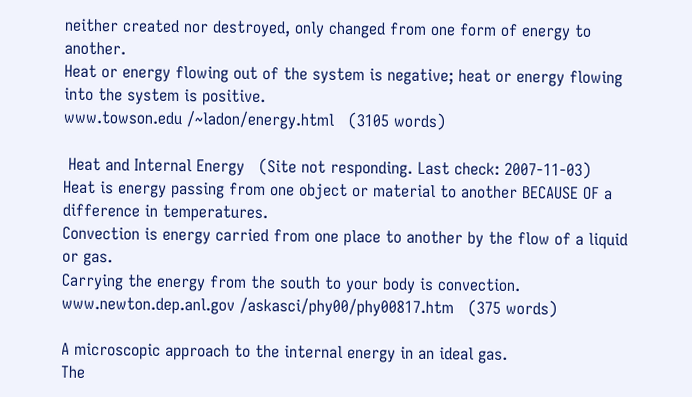neither created nor destroyed, only changed from one form of energy to another.
Heat or energy flowing out of the system is negative; heat or energy flowing into the system is positive.
www.towson.edu /~ladon/energy.html   (3105 words)

 Heat and Internal Energy   (Site not responding. Last check: 2007-11-03)
Heat is energy passing from one object or material to another BECAUSE OF a difference in temperatures.
Convection is energy carried from one place to another by the flow of a liquid or gas.
Carrying the energy from the south to your body is convection.
www.newton.dep.anl.gov /askasci/phy00/phy00817.htm   (375 words)

A microscopic approach to the internal energy in an ideal gas.
The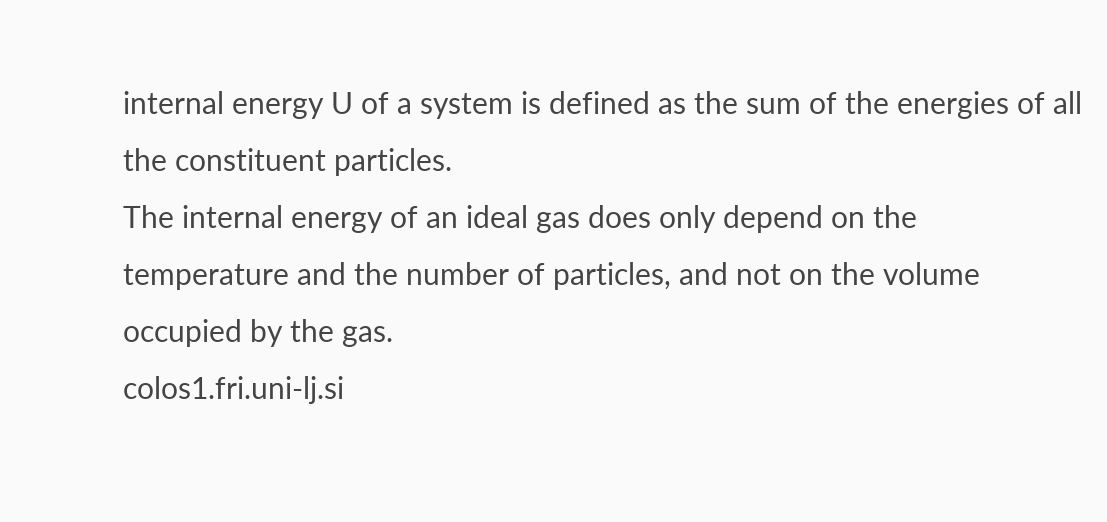internal energy U of a system is defined as the sum of the energies of all the constituent particles.
The internal energy of an ideal gas does only depend on the temperature and the number of particles, and not on the volume occupied by the gas.
colos1.fri.uni-lj.si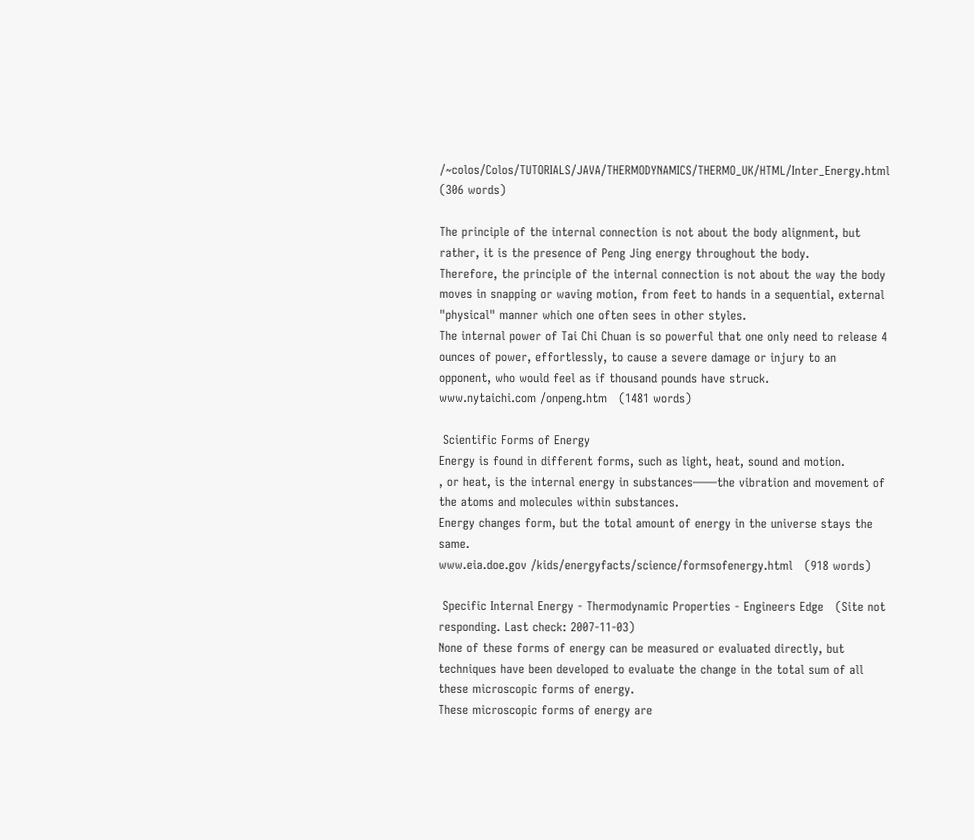/~colos/Colos/TUTORIALS/JAVA/THERMODYNAMICS/THERMO_UK/HTML/Inter_Energy.html   (306 words)

The principle of the internal connection is not about the body alignment, but rather, it is the presence of Peng Jing energy throughout the body.
Therefore, the principle of the internal connection is not about the way the body moves in snapping or waving motion, from feet to hands in a sequential, external "physical" manner which one often sees in other styles.
The internal power of Tai Chi Chuan is so powerful that one only need to release 4 ounces of power, effortlessly, to cause a severe damage or injury to an opponent, who would feel as if thousand pounds have struck.
www.nytaichi.com /onpeng.htm   (1481 words)

 Scientific Forms of Energy
Energy is found in different forms, such as light, heat, sound and motion.
, or heat, is the internal energy in substances——the vibration and movement of the atoms and molecules within substances.
Energy changes form, but the total amount of energy in the universe stays the same.
www.eia.doe.gov /kids/energyfacts/science/formsofenergy.html   (918 words)

 Specific Internal Energy - Thermodynamic Properties - Engineers Edge   (Site not responding. Last check: 2007-11-03)
None of these forms of energy can be measured or evaluated directly, but techniques have been developed to evaluate the change in the total sum of all these microscopic forms of energy.
These microscopic forms of energy are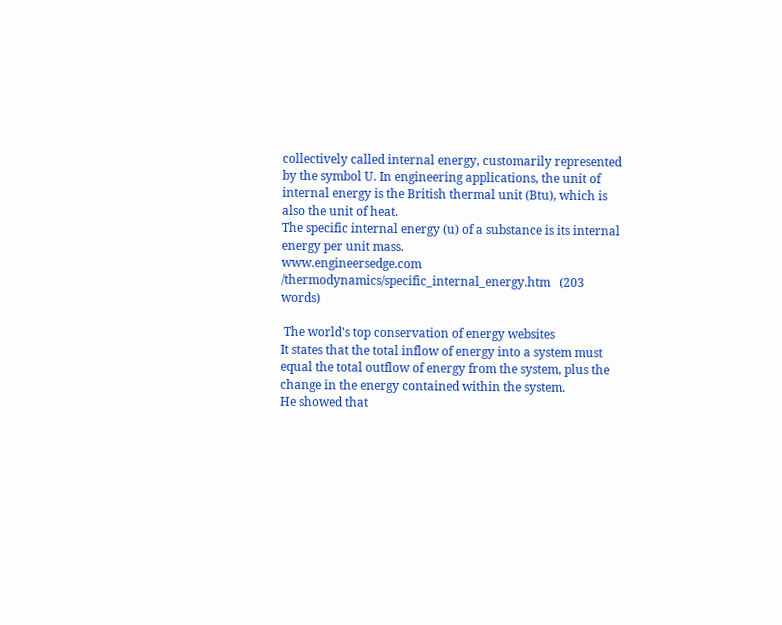collectively called internal energy, customarily represented by the symbol U. In engineering applications, the unit of internal energy is the British thermal unit (Btu), which is also the unit of heat.
The specific internal energy (u) of a substance is its internal energy per unit mass.
www.engineersedge.com /thermodynamics/specific_internal_energy.htm   (203 words)

 The world's top conservation of energy websites
It states that the total inflow of energy into a system must equal the total outflow of energy from the system, plus the change in the energy contained within the system.
He showed that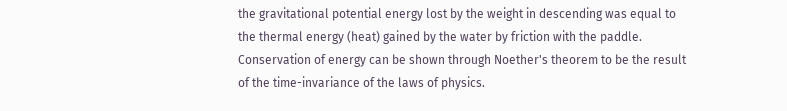the gravitational potential energy lost by the weight in descending was equal to the thermal energy (heat) gained by the water by friction with the paddle.
Conservation of energy can be shown through Noether's theorem to be the result of the time-invariance of the laws of physics.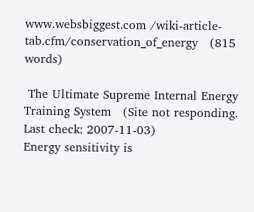www.websbiggest.com /wiki-article-tab.cfm/conservation_of_energy   (815 words)

 The Ultimate Supreme Internal Energy Training System   (Site not responding. Last check: 2007-11-03)
Energy sensitivity is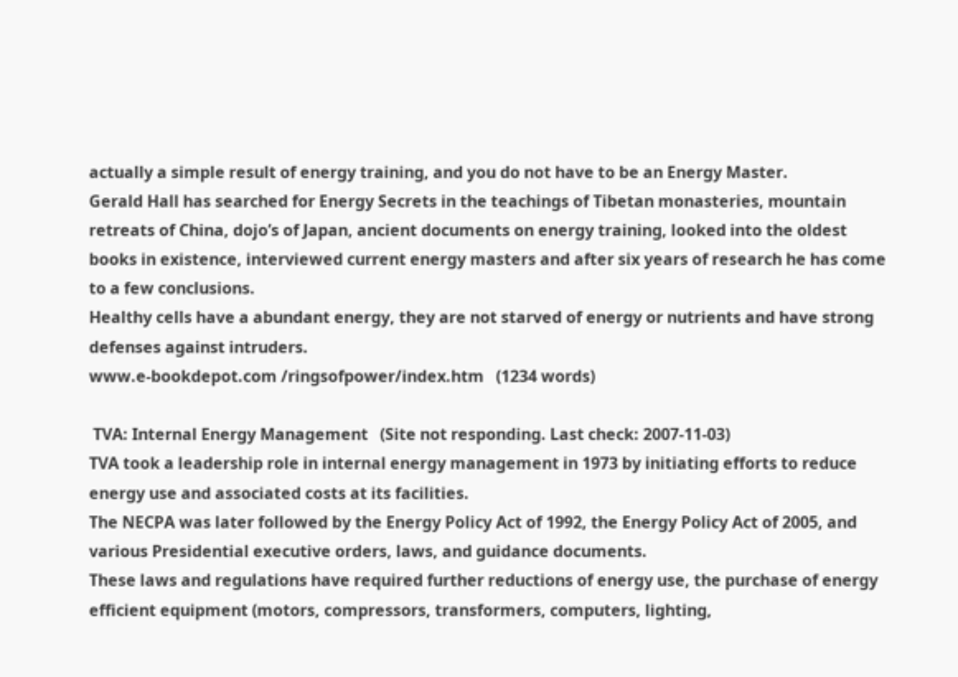actually a simple result of energy training, and you do not have to be an Energy Master.
Gerald Hall has searched for Energy Secrets in the teachings of Tibetan monasteries, mountain retreats of China, dojo’s of Japan, ancient documents on energy training, looked into the oldest books in existence, interviewed current energy masters and after six years of research he has come to a few conclusions.
Healthy cells have a abundant energy, they are not starved of energy or nutrients and have strong defenses against intruders.
www.e-bookdepot.com /ringsofpower/index.htm   (1234 words)

 TVA: Internal Energy Management   (Site not responding. Last check: 2007-11-03)
TVA took a leadership role in internal energy management in 1973 by initiating efforts to reduce energy use and associated costs at its facilities.
The NECPA was later followed by the Energy Policy Act of 1992, the Energy Policy Act of 2005, and various Presidential executive orders, laws, and guidance documents.
These laws and regulations have required further reductions of energy use, the purchase of energy efficient equipment (motors, compressors, transformers, computers, lighting,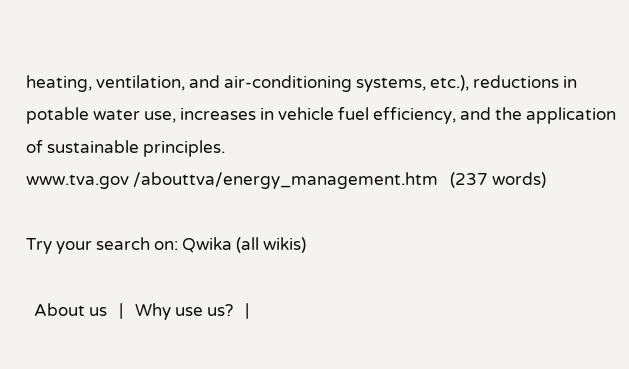heating, ventilation, and air-conditioning systems, etc.), reductions in potable water use, increases in vehicle fuel efficiency, and the application of sustainable principles.
www.tva.gov /abouttva/energy_management.htm   (237 words)

Try your search on: Qwika (all wikis)

  About us   |   Why use us?   |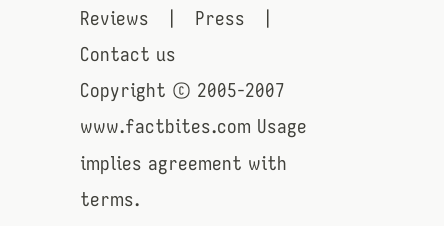Reviews   |   Press   |   Contact us
Copyright © 2005-2007 www.factbites.com Usage implies agreement with terms.